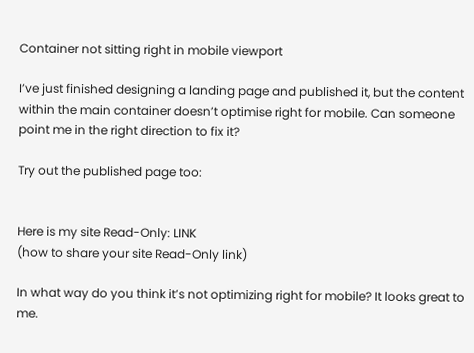Container not sitting right in mobile viewport

I’ve just finished designing a landing page and published it, but the content within the main container doesn’t optimise right for mobile. Can someone point me in the right direction to fix it?

Try out the published page too:


Here is my site Read-Only: LINK
(how to share your site Read-Only link)

In what way do you think it’s not optimizing right for mobile? It looks great to me.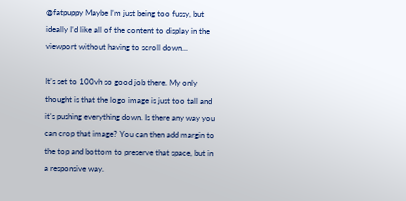@fatpuppy Maybe I’m just being too fussy, but ideally I’d like all of the content to display in the viewport without having to scroll down…

It’s set to 100vh so good job there. My only thought is that the logo image is just too tall and it’s pushing everything down. Is there any way you can crop that image? You can then add margin to the top and bottom to preserve that space, but in a responsive way.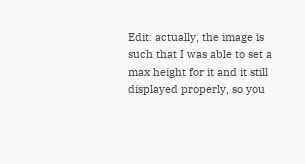Edit: actually, the image is such that I was able to set a max height for it and it still displayed properly, so you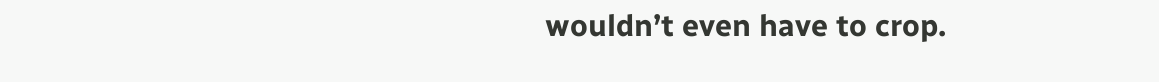wouldn’t even have to crop.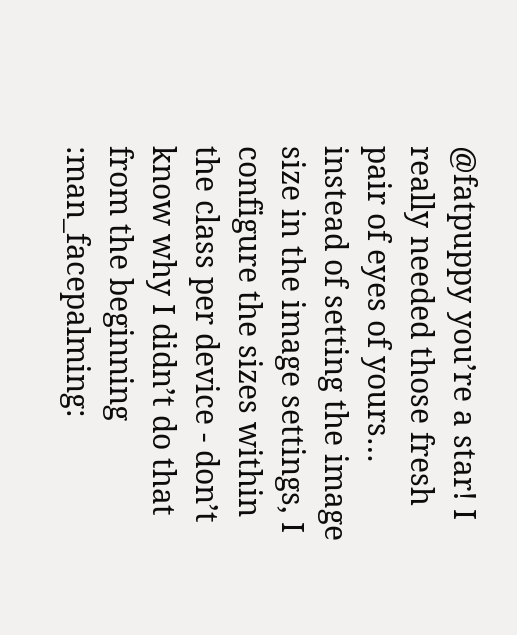@fatpuppy you’re a star! I really needed those fresh pair of eyes of yours… instead of setting the image size in the image settings, I configure the sizes within the class per device - don’t know why I didn’t do that from the beginning :man_facepalming: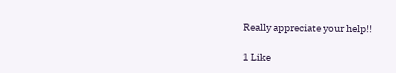Really appreciate your help!!

1 Like